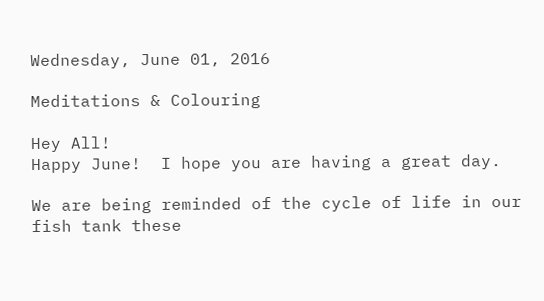Wednesday, June 01, 2016

Meditations & Colouring

Hey All!
Happy June!  I hope you are having a great day.

We are being reminded of the cycle of life in our fish tank these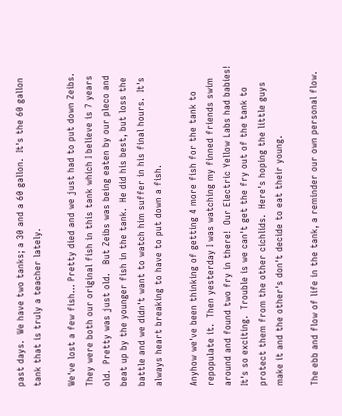past days.  We have two tanks; a 30 and a 60 gallon.  It's the 60 gallon tank that is truly a teacher lately.

We've lost a few fish... Pretty died and we just had to put down Zeibs.  They were both our original fish in this tank which I believe is 7 years old.  Pretty was just old.   But Zeibs was being eaten by our pleco and beat up by the younger fish in the tank.  He did his best, but loss the battle and we didn't want to watch him suffer in his final hours.  It's always heart breaking to have to put down a fish.

Anyhow we've been thinking of getting 4 more fish for the tank to repopulate it.  Then yesterday I was watching my finned friends swim around and found two fry in there!  Our Electric Yellow Labs had babies!  It's so exciting.  Trouble is we can't get the fry out of the tank to protect them from the other cichlids.  Here's hoping the little guys make it and the other's don't decide to eat their young.

The ebb and flow of life in the tank, a reminder our own personal flow.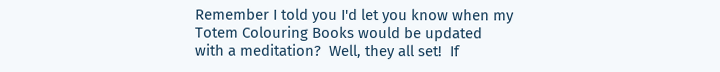Remember I told you I'd let you know when my Totem Colouring Books would be updated with a meditation?  Well, they all set!  If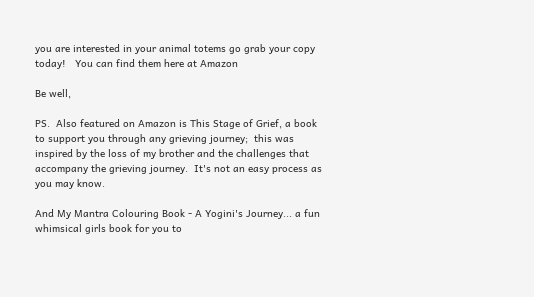you are interested in your animal totems go grab your copy today!   You can find them here at Amazon

Be well,

PS.  Also featured on Amazon is This Stage of Grief, a book to support you through any grieving journey;  this was inspired by the loss of my brother and the challenges that accompany the grieving journey.  It's not an easy process as you may know.

And My Mantra Colouring Book - A Yogini's Journey... a fun whimsical girls book for you to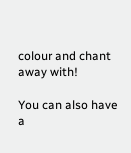colour and chant away with!

You can also have a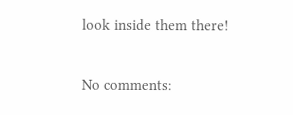look inside them there!

No comments: